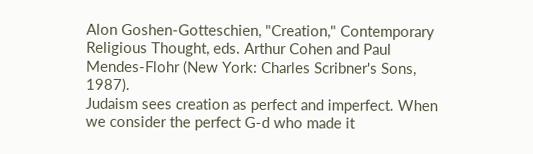Alon Goshen-Gotteschien, "Creation," Contemporary Religious Thought, eds. Arthur Cohen and Paul Mendes-Flohr (New York: Charles Scribner's Sons, 1987).
Judaism sees creation as perfect and imperfect. When we consider the perfect G-d who made it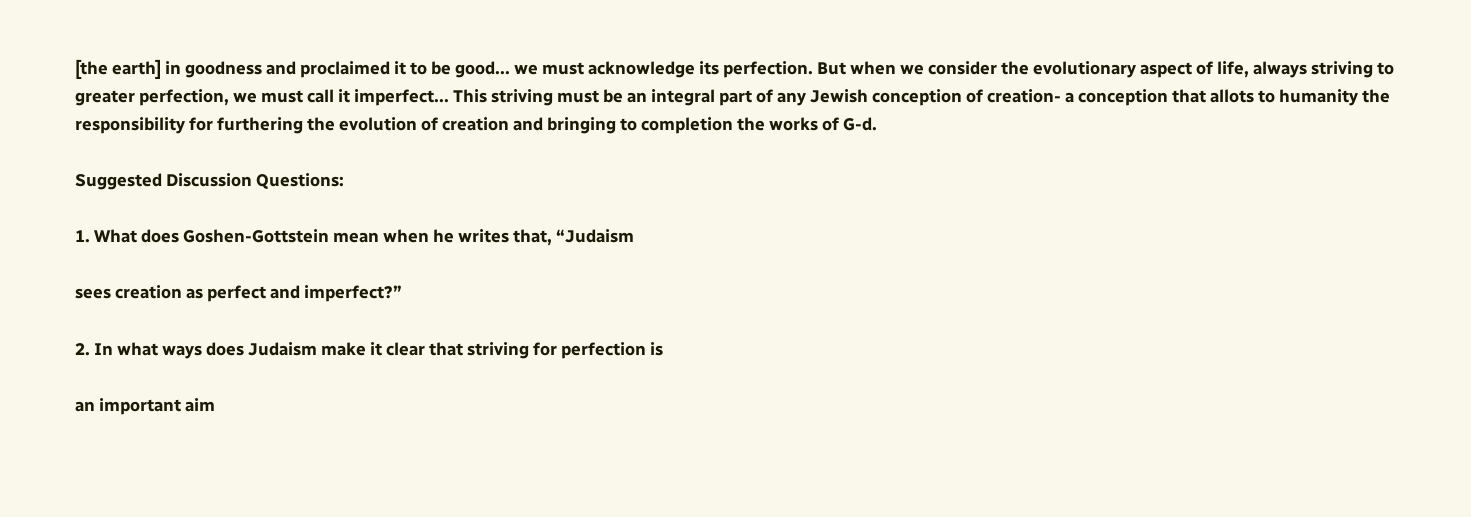[the earth] in goodness and proclaimed it to be good... we must acknowledge its perfection. But when we consider the evolutionary aspect of life, always striving to greater perfection, we must call it imperfect... This striving must be an integral part of any Jewish conception of creation- a conception that allots to humanity the responsibility for furthering the evolution of creation and bringing to completion the works of G-d.

Suggested Discussion Questions:

1. What does Goshen-Gottstein mean when he writes that, “Judaism

sees creation as perfect and imperfect?”

2. In what ways does Judaism make it clear that striving for perfection is

an important aim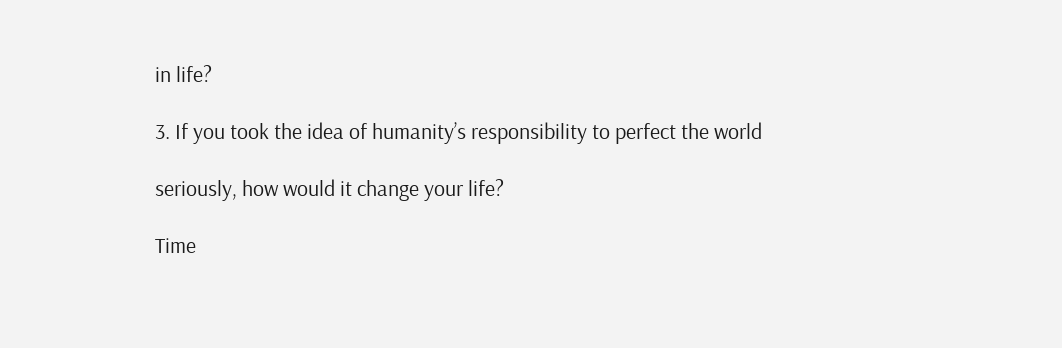in life?

3. If you took the idea of humanity’s responsibility to perfect the world

seriously, how would it change your life?

Time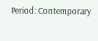Period: Contemporary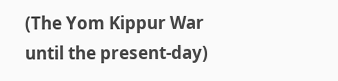(The Yom Kippur War until the present-day)